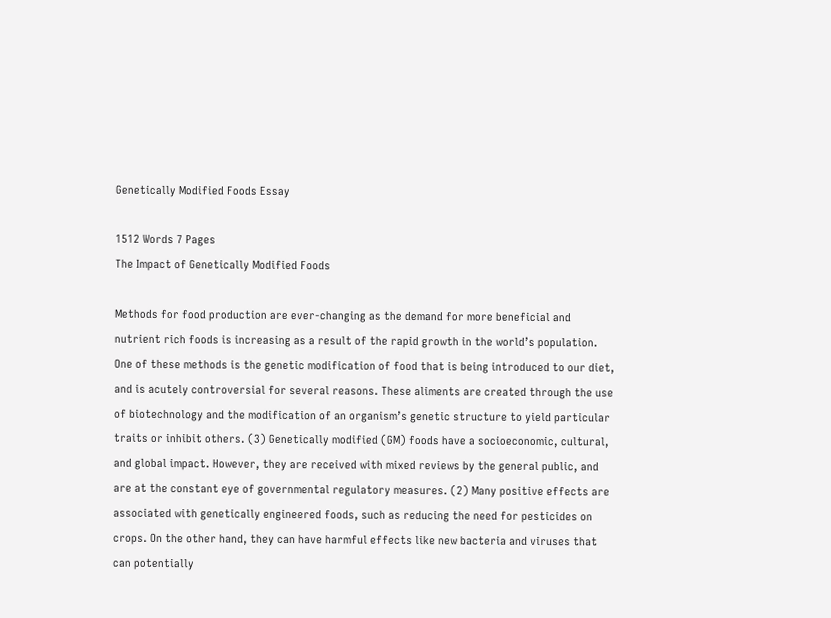Genetically Modified Foods Essay

1512 Words 7 Pages
The Impact of Genetically Modified Foods

Methods for food production are ever-changing as the demand for more beneficial and nutrient rich foods is increasing as a result of the rapid growth in the world’s population. One of these methods is the genetic modification of food that is being introduced to our diet, and is acutely controversial for several reasons. These aliments are created through the use of biotechnology and the modification of an organism’s genetic structure to yield particular traits or inhibit others. (3) Genetically modified (GM) foods have a socioeconomic, cultural, and global impact. However, they are received with mixed reviews by the general public, and are at the constant eye of governmental regulatory measures. (2) Many positive effects are associated with genetically engineered foods, such as reducing the need for pesticides on crops. On the other hand, they can have harmful effects like new bacteria and viruses that can potentially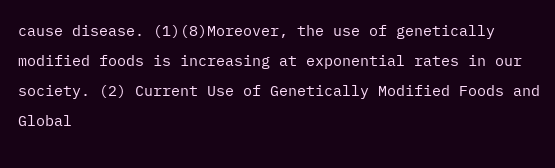cause disease. (1)(8)Moreover, the use of genetically modified foods is increasing at exponential rates in our society. (2) Current Use of Genetically Modified Foods and Global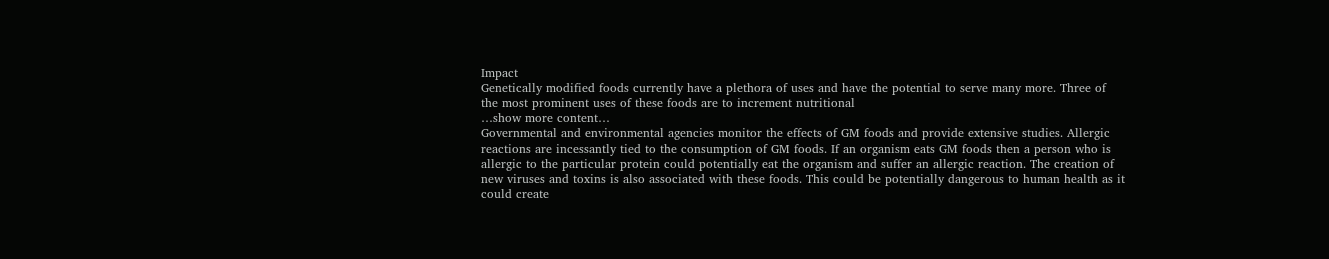Impact
Genetically modified foods currently have a plethora of uses and have the potential to serve many more. Three of the most prominent uses of these foods are to increment nutritional
…show more content…
Governmental and environmental agencies monitor the effects of GM foods and provide extensive studies. Allergic reactions are incessantly tied to the consumption of GM foods. If an organism eats GM foods then a person who is allergic to the particular protein could potentially eat the organism and suffer an allergic reaction. The creation of new viruses and toxins is also associated with these foods. This could be potentially dangerous to human health as it could create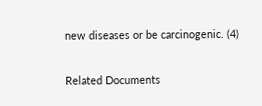new diseases or be carcinogenic. (4)

Related Documents